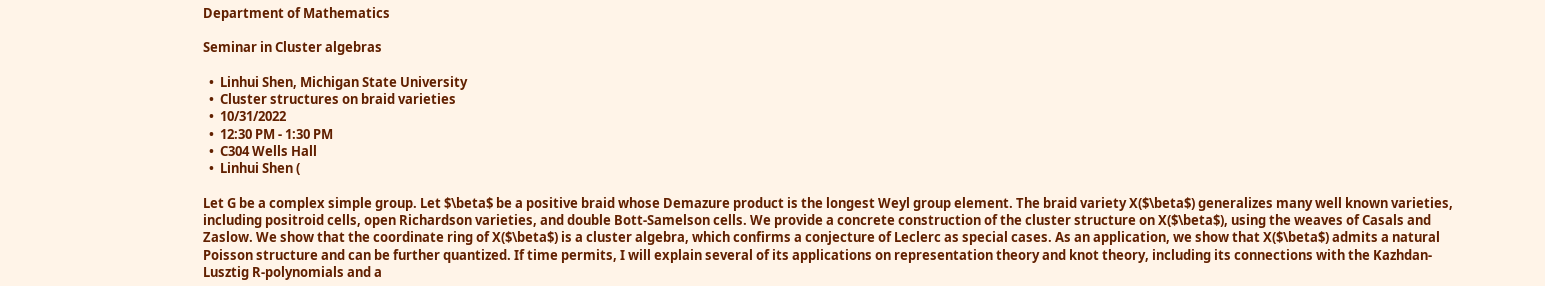Department of Mathematics

Seminar in Cluster algebras

  •  Linhui Shen, Michigan State University
  •  Cluster structures on braid varieties
  •  10/31/2022
  •  12:30 PM - 1:30 PM
  •  C304 Wells Hall
  •  Linhui Shen (

Let G be a complex simple group. Let $\beta$ be a positive braid whose Demazure product is the longest Weyl group element. The braid variety X($\beta$) generalizes many well known varieties, including positroid cells, open Richardson varieties, and double Bott-Samelson cells. We provide a concrete construction of the cluster structure on X($\beta$), using the weaves of Casals and Zaslow. We show that the coordinate ring of X($\beta$) is a cluster algebra, which confirms a conjecture of Leclerc as special cases. As an application, we show that X($\beta$) admits a natural Poisson structure and can be further quantized. If time permits, I will explain several of its applications on representation theory and knot theory, including its connections with the Kazhdan-Lusztig R-polynomials and a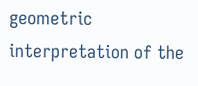geometric interpretation of the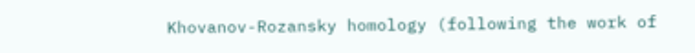Khovanov-Rozansky homology (following the work of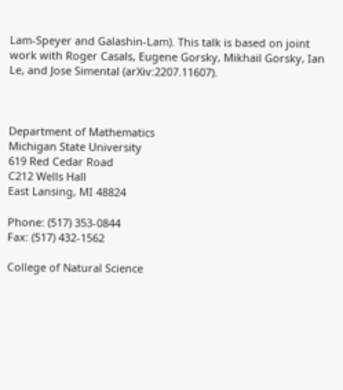Lam-Speyer and Galashin-Lam). This talk is based on joint work with Roger Casals, Eugene Gorsky, Mikhail Gorsky, Ian Le, and Jose Simental (arXiv:2207.11607).



Department of Mathematics
Michigan State University
619 Red Cedar Road
C212 Wells Hall
East Lansing, MI 48824

Phone: (517) 353-0844
Fax: (517) 432-1562

College of Natural Science